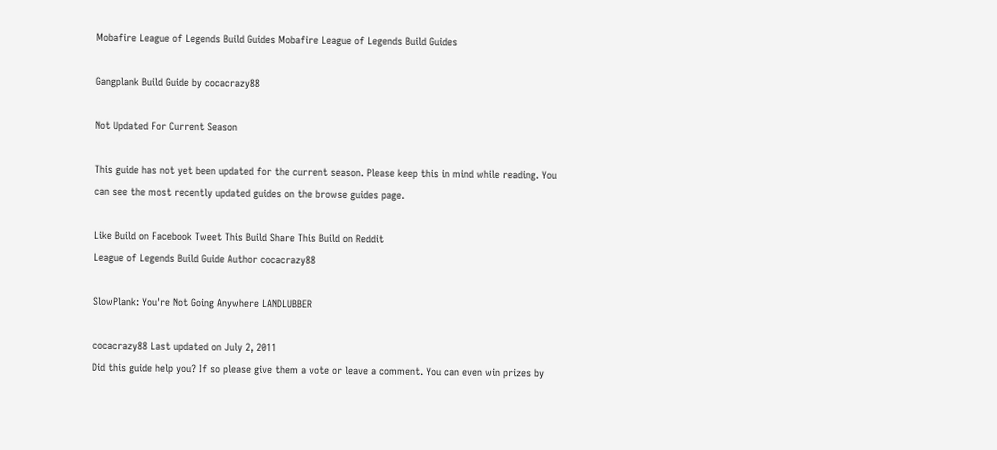Mobafire League of Legends Build Guides Mobafire League of Legends Build Guides

Gangplank Build Guide by cocacrazy88

Not Updated For Current Season

This guide has not yet been updated for the current season. Please keep this in mind while reading. You can see the most recently updated guides on the browse guides page.

Like Build on Facebook Tweet This Build Share This Build on Reddit
League of Legends Build Guide Author cocacrazy88

SlowPlank: You're Not Going Anywhere LANDLUBBER

cocacrazy88 Last updated on July 2, 2011
Did this guide help you? If so please give them a vote or leave a comment. You can even win prizes by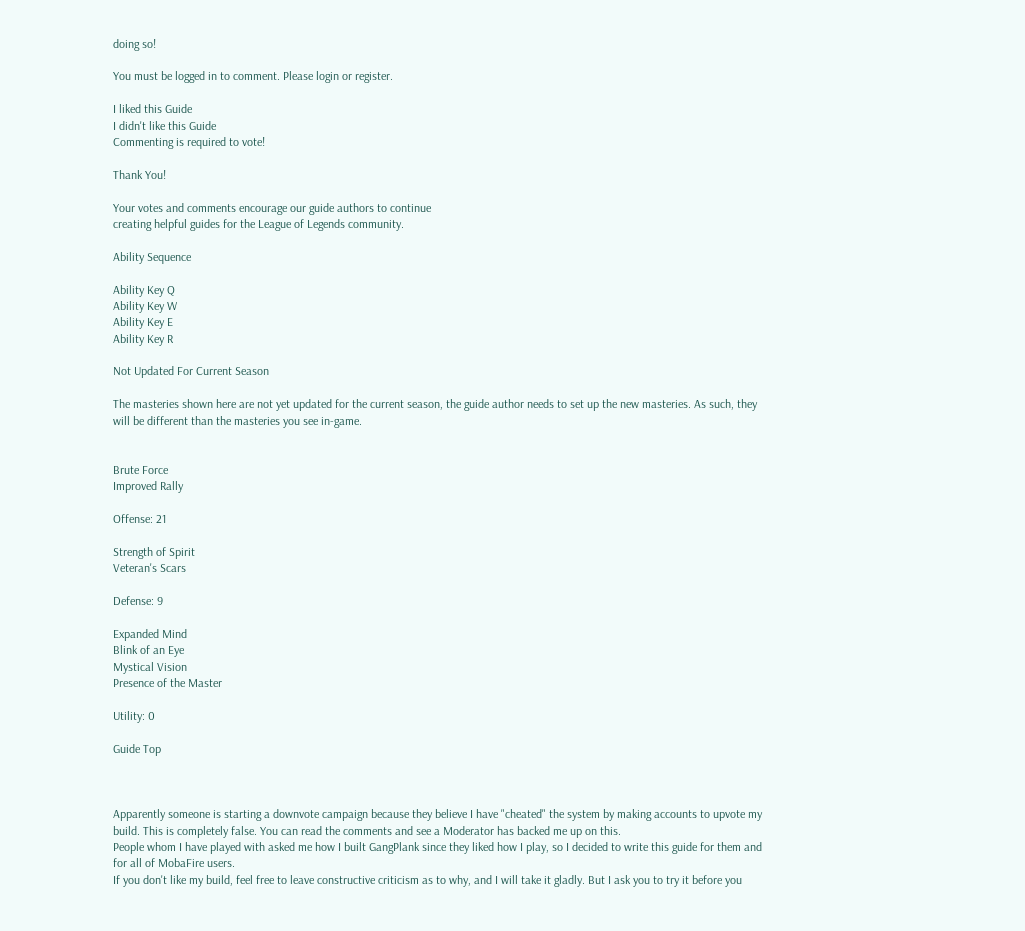doing so!

You must be logged in to comment. Please login or register.

I liked this Guide
I didn't like this Guide
Commenting is required to vote!

Thank You!

Your votes and comments encourage our guide authors to continue
creating helpful guides for the League of Legends community.

Ability Sequence

Ability Key Q
Ability Key W
Ability Key E
Ability Key R

Not Updated For Current Season

The masteries shown here are not yet updated for the current season, the guide author needs to set up the new masteries. As such, they will be different than the masteries you see in-game.


Brute Force
Improved Rally

Offense: 21

Strength of Spirit
Veteran's Scars

Defense: 9

Expanded Mind
Blink of an Eye
Mystical Vision
Presence of the Master

Utility: 0

Guide Top



Apparently someone is starting a downvote campaign because they believe I have "cheated" the system by making accounts to upvote my build. This is completely false. You can read the comments and see a Moderator has backed me up on this.
People whom I have played with asked me how I built GangPlank since they liked how I play, so I decided to write this guide for them and for all of MobaFire users.
If you don't like my build, feel free to leave constructive criticism as to why, and I will take it gladly. But I ask you to try it before you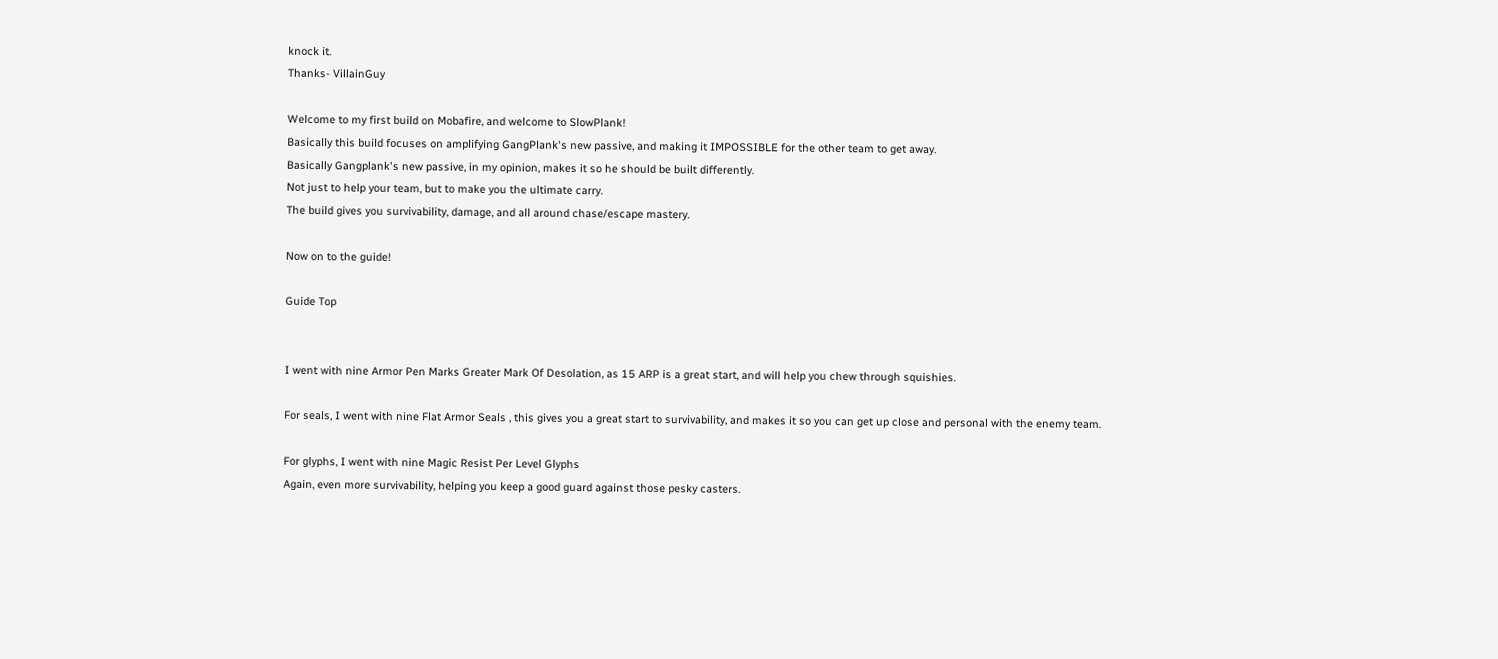knock it.
Thanks- VillainGuy

Welcome to my first build on Mobafire, and welcome to SlowPlank!
Basically this build focuses on amplifying GangPlank's new passive, and making it IMPOSSIBLE for the other team to get away.
Basically Gangplank's new passive, in my opinion, makes it so he should be built differently.
Not just to help your team, but to make you the ultimate carry.
The build gives you survivability, damage, and all around chase/escape mastery.

Now on to the guide!

Guide Top


I went with nine Armor Pen Marks Greater Mark Of Desolation, as 15 ARP is a great start, and will help you chew through squishies.

For seals, I went with nine Flat Armor Seals , this gives you a great start to survivability, and makes it so you can get up close and personal with the enemy team.

For glyphs, I went with nine Magic Resist Per Level Glyphs
Again, even more survivability, helping you keep a good guard against those pesky casters.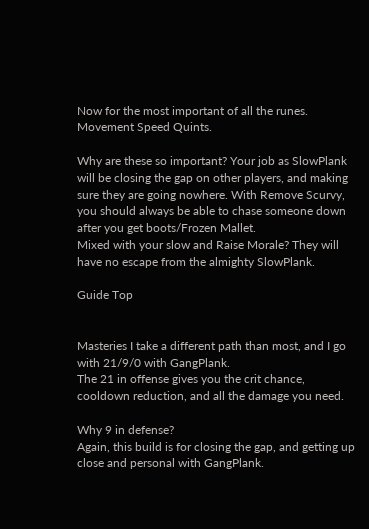Now for the most important of all the runes. Movement Speed Quints.

Why are these so important? Your job as SlowPlank will be closing the gap on other players, and making sure they are going nowhere. With Remove Scurvy, you should always be able to chase someone down after you get boots/Frozen Mallet.
Mixed with your slow and Raise Morale? They will have no escape from the almighty SlowPlank.

Guide Top


Masteries I take a different path than most, and I go with 21/9/0 with GangPlank.
The 21 in offense gives you the crit chance, cooldown reduction, and all the damage you need.

Why 9 in defense?
Again, this build is for closing the gap, and getting up close and personal with GangPlank.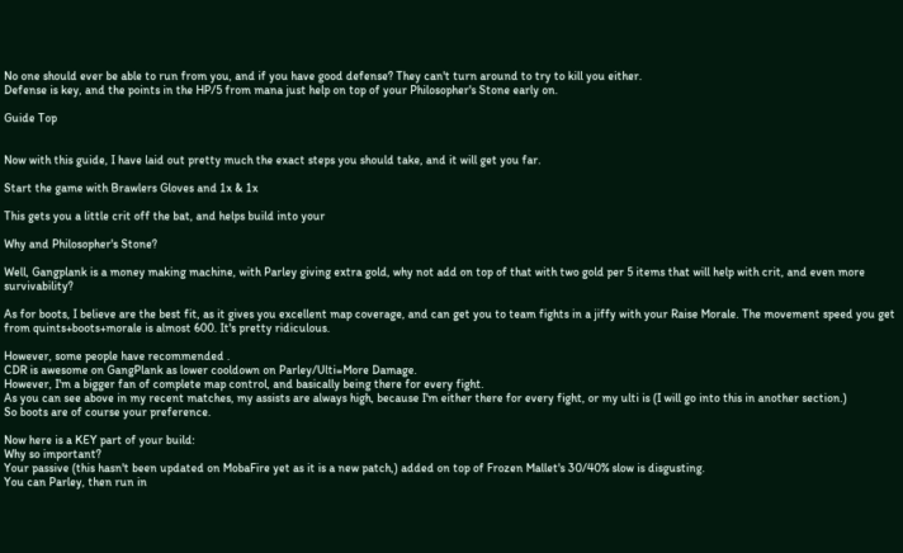No one should ever be able to run from you, and if you have good defense? They can't turn around to try to kill you either.
Defense is key, and the points in the HP/5 from mana just help on top of your Philosopher's Stone early on.

Guide Top


Now with this guide, I have laid out pretty much the exact steps you should take, and it will get you far.

Start the game with Brawlers Gloves and 1x & 1x

This gets you a little crit off the bat, and helps build into your

Why and Philosopher's Stone?

Well, Gangplank is a money making machine, with Parley giving extra gold, why not add on top of that with two gold per 5 items that will help with crit, and even more survivability?

As for boots, I believe are the best fit, as it gives you excellent map coverage, and can get you to team fights in a jiffy with your Raise Morale. The movement speed you get from quints+boots+morale is almost 600. It's pretty ridiculous.

However, some people have recommended .
CDR is awesome on GangPlank as lower cooldown on Parley/Ulti=More Damage.
However, I'm a bigger fan of complete map control, and basically being there for every fight.
As you can see above in my recent matches, my assists are always high, because I'm either there for every fight, or my ulti is (I will go into this in another section.)
So boots are of course your preference.

Now here is a KEY part of your build:
Why so important?
Your passive (this hasn't been updated on MobaFire yet as it is a new patch,) added on top of Frozen Mallet's 30/40% slow is disgusting.
You can Parley, then run in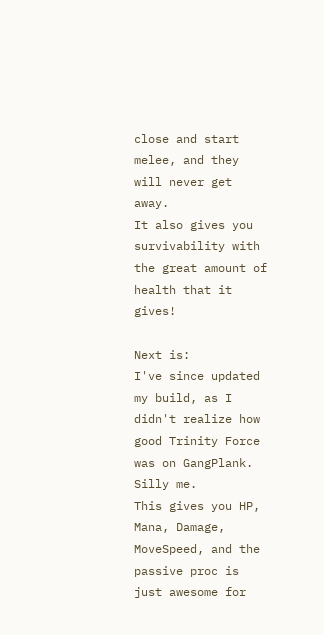close and start melee, and they will never get away.
It also gives you survivability with the great amount of health that it gives!

Next is:
I've since updated my build, as I didn't realize how good Trinity Force was on GangPlank. Silly me.
This gives you HP, Mana, Damage, MoveSpeed, and the passive proc is just awesome for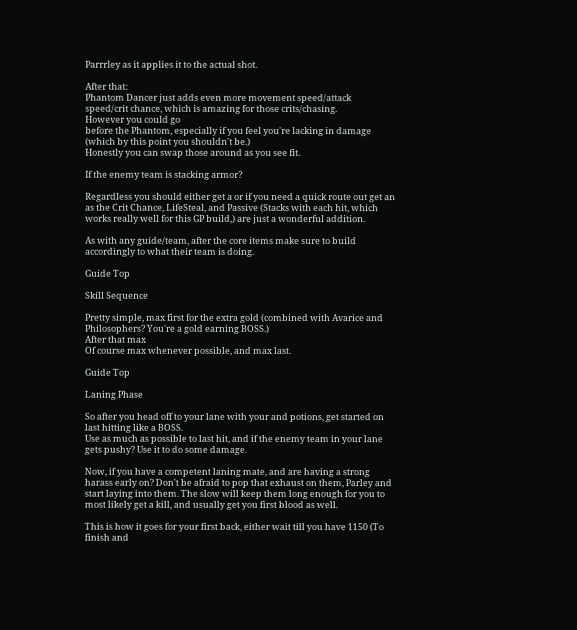Parrrley as it applies it to the actual shot.

After that:
Phantom Dancer just adds even more movement speed/attack speed/crit chance, which is amazing for those crits/chasing.
However you could go
before the Phantom, especially if you feel you're lacking in damage (which by this point you shouldn't be.)
Honestly you can swap those around as you see fit.

If the enemy team is stacking armor?

Regardless you should either get a or if you need a quick route out get an as the Crit Chance, LifeSteal, and Passive (Stacks with each hit, which works really well for this GP build,) are just a wonderful addition.

As with any guide/team, after the core items make sure to build accordingly to what their team is doing.

Guide Top

Skill Sequence

Pretty simple, max first for the extra gold (combined with Avarice and Philosophers? You're a gold earning BOSS.)
After that max
Of course max whenever possible, and max last.

Guide Top

Laning Phase

So after you head off to your lane with your and potions, get started on last hitting like a BOSS.
Use as much as possible to last hit, and if the enemy team in your lane gets pushy? Use it to do some damage.

Now, if you have a competent laning mate, and are having a strong harass early on? Don't be afraid to pop that exhaust on them, Parley and start laying into them. The slow will keep them long enough for you to most likely get a kill, and usually get you first blood as well.

This is how it goes for your first back, either wait till you have 1150 (To finish and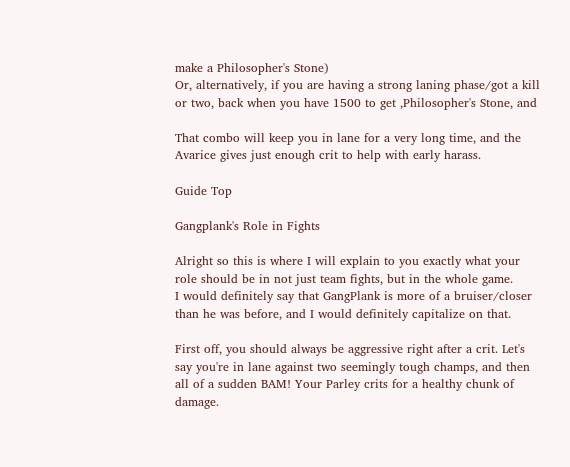make a Philosopher's Stone)
Or, alternatively, if you are having a strong laning phase/got a kill or two, back when you have 1500 to get ,Philosopher's Stone, and

That combo will keep you in lane for a very long time, and the Avarice gives just enough crit to help with early harass.

Guide Top

Gangplank's Role in Fights

Alright so this is where I will explain to you exactly what your role should be in not just team fights, but in the whole game.
I would definitely say that GangPlank is more of a bruiser/closer than he was before, and I would definitely capitalize on that.

First off, you should always be aggressive right after a crit. Let's say you're in lane against two seemingly tough champs, and then all of a sudden BAM! Your Parley crits for a healthy chunk of damage.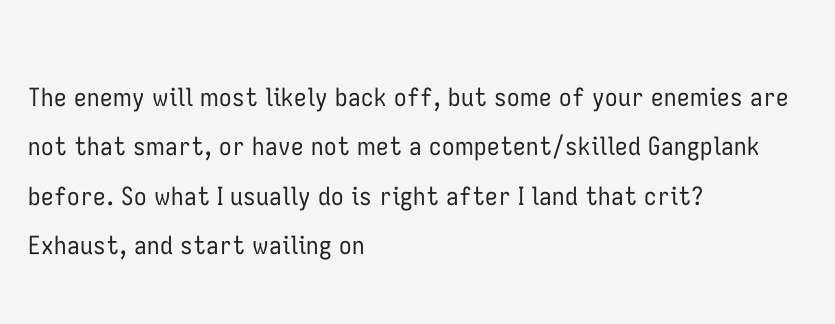The enemy will most likely back off, but some of your enemies are not that smart, or have not met a competent/skilled Gangplank before. So what I usually do is right after I land that crit?
Exhaust, and start wailing on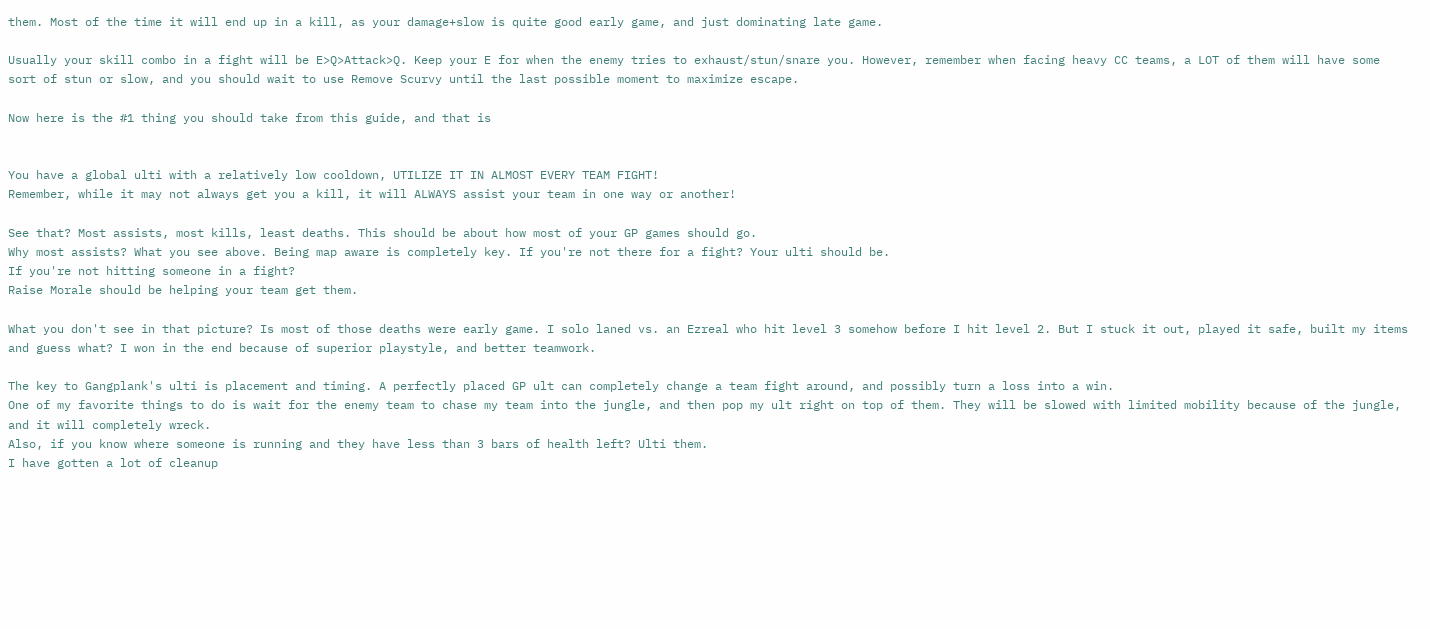them. Most of the time it will end up in a kill, as your damage+slow is quite good early game, and just dominating late game.

Usually your skill combo in a fight will be E>Q>Attack>Q. Keep your E for when the enemy tries to exhaust/stun/snare you. However, remember when facing heavy CC teams, a LOT of them will have some sort of stun or slow, and you should wait to use Remove Scurvy until the last possible moment to maximize escape.

Now here is the #1 thing you should take from this guide, and that is


You have a global ulti with a relatively low cooldown, UTILIZE IT IN ALMOST EVERY TEAM FIGHT!
Remember, while it may not always get you a kill, it will ALWAYS assist your team in one way or another!

See that? Most assists, most kills, least deaths. This should be about how most of your GP games should go.
Why most assists? What you see above. Being map aware is completely key. If you're not there for a fight? Your ulti should be.
If you're not hitting someone in a fight?
Raise Morale should be helping your team get them.

What you don't see in that picture? Is most of those deaths were early game. I solo laned vs. an Ezreal who hit level 3 somehow before I hit level 2. But I stuck it out, played it safe, built my items and guess what? I won in the end because of superior playstyle, and better teamwork.

The key to Gangplank's ulti is placement and timing. A perfectly placed GP ult can completely change a team fight around, and possibly turn a loss into a win.
One of my favorite things to do is wait for the enemy team to chase my team into the jungle, and then pop my ult right on top of them. They will be slowed with limited mobility because of the jungle, and it will completely wreck.
Also, if you know where someone is running and they have less than 3 bars of health left? Ulti them.
I have gotten a lot of cleanup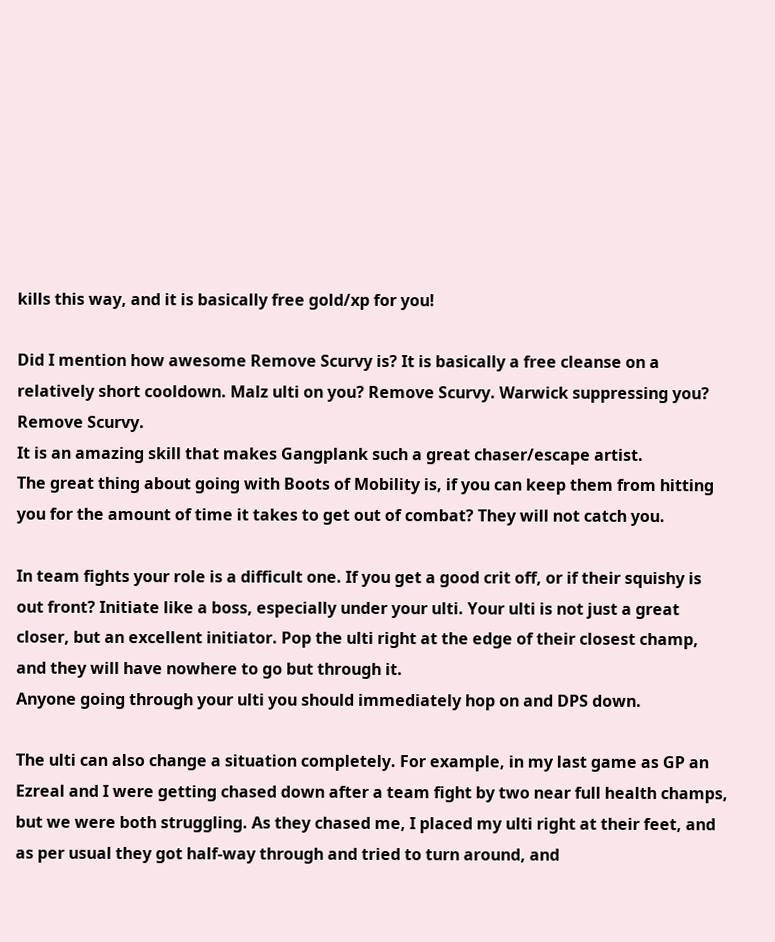kills this way, and it is basically free gold/xp for you!

Did I mention how awesome Remove Scurvy is? It is basically a free cleanse on a relatively short cooldown. Malz ulti on you? Remove Scurvy. Warwick suppressing you? Remove Scurvy.
It is an amazing skill that makes Gangplank such a great chaser/escape artist.
The great thing about going with Boots of Mobility is, if you can keep them from hitting you for the amount of time it takes to get out of combat? They will not catch you.

In team fights your role is a difficult one. If you get a good crit off, or if their squishy is out front? Initiate like a boss, especially under your ulti. Your ulti is not just a great closer, but an excellent initiator. Pop the ulti right at the edge of their closest champ, and they will have nowhere to go but through it.
Anyone going through your ulti you should immediately hop on and DPS down.

The ulti can also change a situation completely. For example, in my last game as GP an Ezreal and I were getting chased down after a team fight by two near full health champs, but we were both struggling. As they chased me, I placed my ulti right at their feet, and as per usual they got half-way through and tried to turn around, and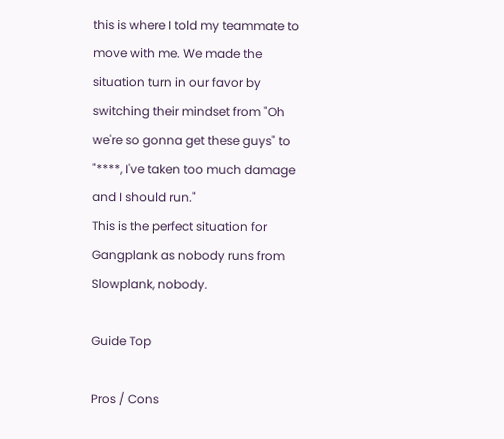this is where I told my teammate to move with me. We made the situation turn in our favor by switching their mindset from "Oh we're so gonna get these guys" to "****, I've taken too much damage and I should run."
This is the perfect situation for Gangplank as nobody runs from Slowplank, nobody.

Guide Top

Pros / Cons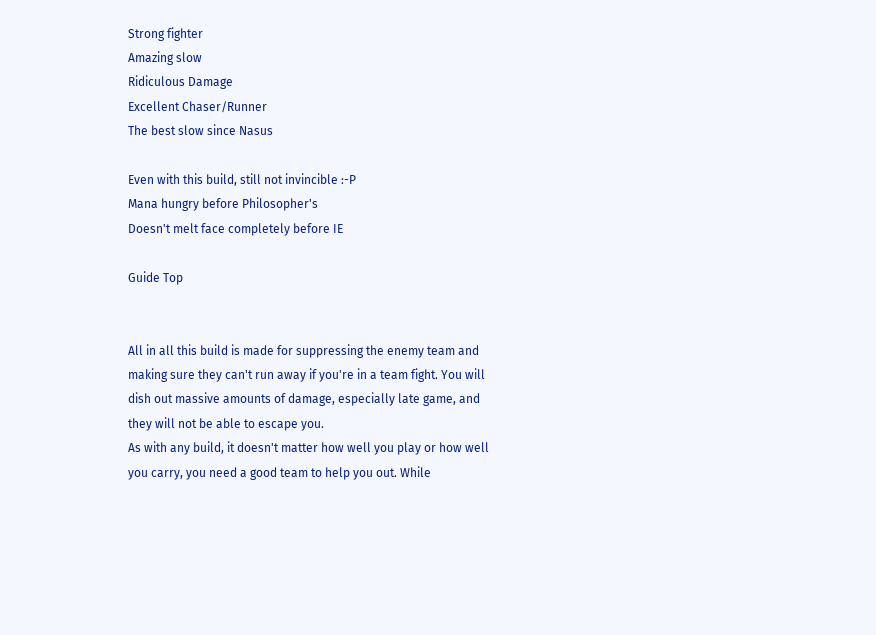Strong fighter
Amazing slow
Ridiculous Damage
Excellent Chaser/Runner
The best slow since Nasus

Even with this build, still not invincible :-P
Mana hungry before Philosopher's
Doesn't melt face completely before IE

Guide Top


All in all this build is made for suppressing the enemy team and making sure they can't run away if you're in a team fight. You will dish out massive amounts of damage, especially late game, and they will not be able to escape you.
As with any build, it doesn't matter how well you play or how well you carry, you need a good team to help you out. While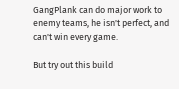GangPlank can do major work to enemy teams, he isn't perfect, and can't win every game.

But try out this build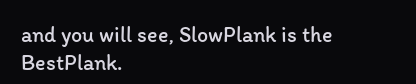and you will see, SlowPlank is the BestPlank.